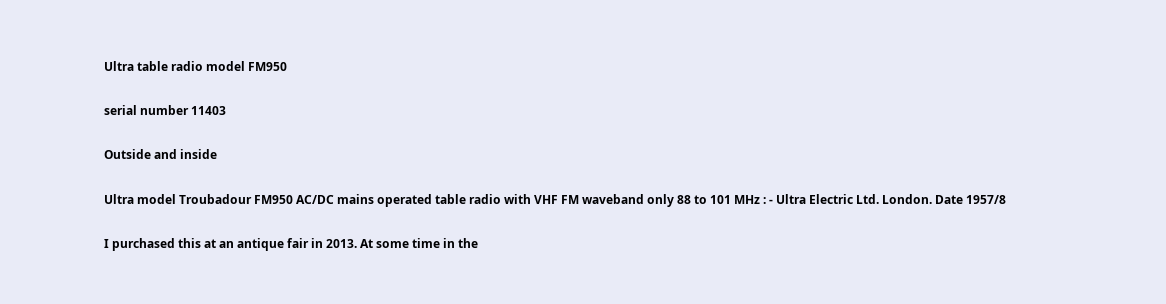Ultra table radio model FM950

serial number 11403

Outside and inside

Ultra model Troubadour FM950 AC/DC mains operated table radio with VHF FM waveband only 88 to 101 MHz : - Ultra Electric Ltd. London. Date 1957/8

I purchased this at an antique fair in 2013. At some time in the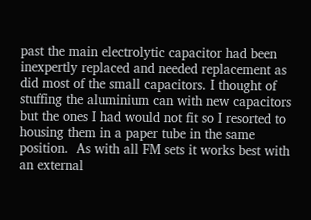past the main electrolytic capacitor had been inexpertly replaced and needed replacement as did most of the small capacitors. I thought of stuffing the aluminium can with new capacitors but the ones I had would not fit so I resorted to housing them in a paper tube in the same position.  As with all FM sets it works best with an external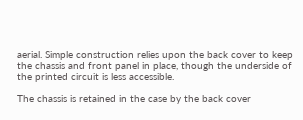aerial. Simple construction relies upon the back cover to keep the chassis and front panel in place, though the underside of the printed circuit is less accessible.

The chassis is retained in the case by the back cover